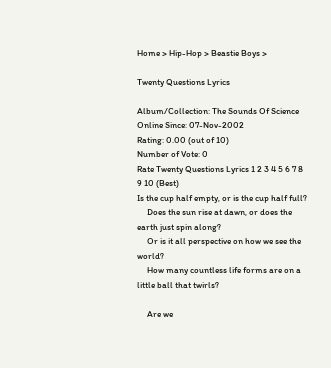Home > Hip-Hop > Beastie Boys >

Twenty Questions Lyrics

Album/Collection: The Sounds Of Science
Online Since: 07-Nov-2002
Rating: 0.00 (out of 10)
Number of Vote: 0
Rate Twenty Questions Lyrics 1 2 3 4 5 6 7 8 9 10 (Best)
Is the cup half empty, or is the cup half full?
     Does the sun rise at dawn, or does the earth just spin along?
     Or is it all perspective on how we see the world?
     How many countless life forms are on a little ball that twirls?

     Are we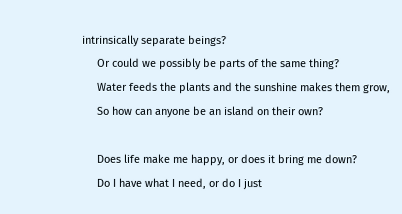intrinsically separate beings?
     Or could we possibly be parts of the same thing?
     Water feeds the plants and the sunshine makes them grow,
     So how can anyone be an island on their own?

     Does life make me happy, or does it bring me down?
     Do I have what I need, or do I just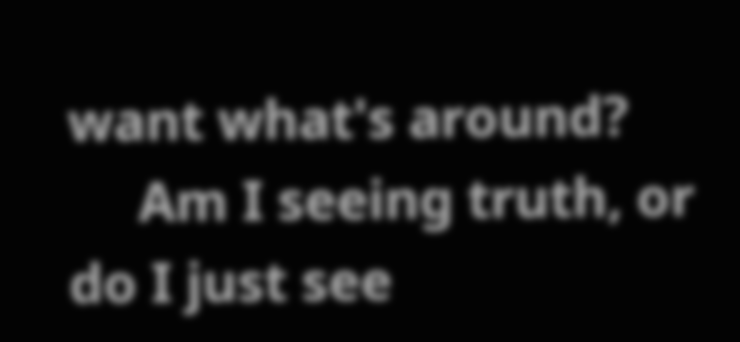want what's around?
     Am I seeing truth, or do I just see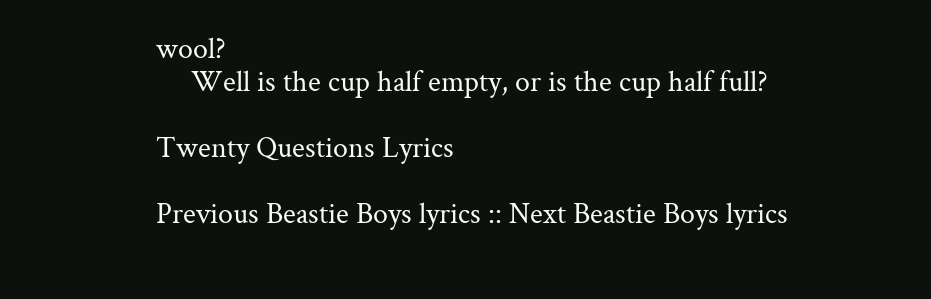wool?
     Well is the cup half empty, or is the cup half full?

Twenty Questions Lyrics

Previous Beastie Boys lyrics :: Next Beastie Boys lyrics